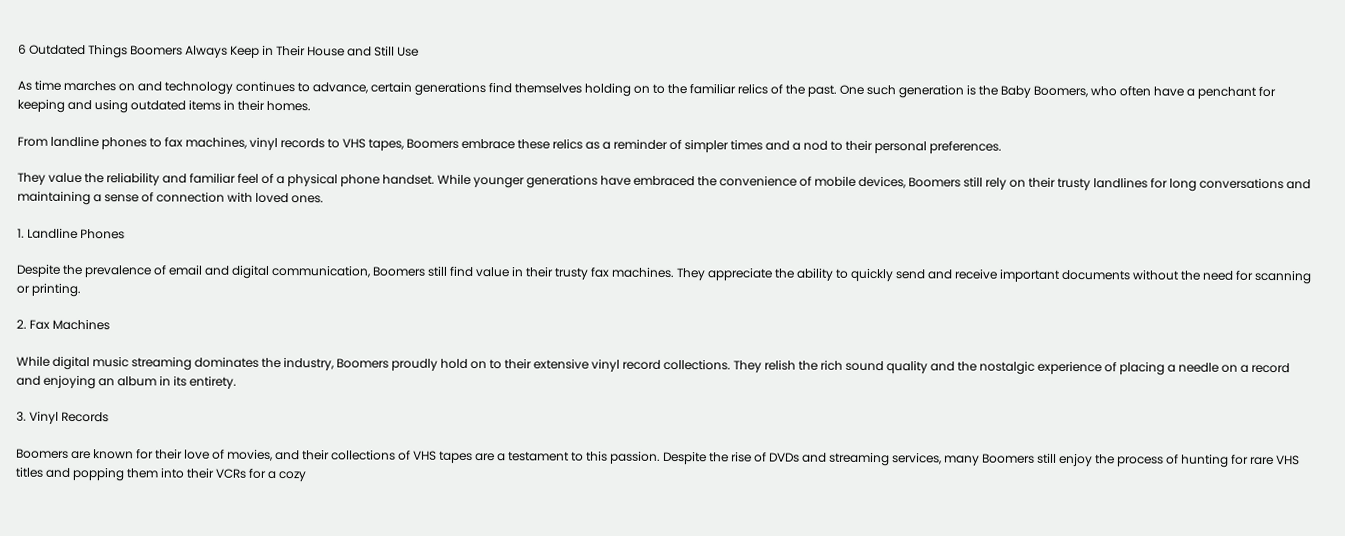6 Outdated Things Boomers Always Keep in Their House and Still Use

As time marches on and technology continues to advance, certain generations find themselves holding on to the familiar relics of the past. One such generation is the Baby Boomers, who often have a penchant for keeping and using outdated items in their homes.

From landline phones to fax machines, vinyl records to VHS tapes, Boomers embrace these relics as a reminder of simpler times and a nod to their personal preferences.

They value the reliability and familiar feel of a physical phone handset. While younger generations have embraced the convenience of mobile devices, Boomers still rely on their trusty landlines for long conversations and maintaining a sense of connection with loved ones.

1. Landline Phones

Despite the prevalence of email and digital communication, Boomers still find value in their trusty fax machines. They appreciate the ability to quickly send and receive important documents without the need for scanning or printing.

2. Fax Machines

While digital music streaming dominates the industry, Boomers proudly hold on to their extensive vinyl record collections. They relish the rich sound quality and the nostalgic experience of placing a needle on a record and enjoying an album in its entirety.

3. Vinyl Records

Boomers are known for their love of movies, and their collections of VHS tapes are a testament to this passion. Despite the rise of DVDs and streaming services, many Boomers still enjoy the process of hunting for rare VHS titles and popping them into their VCRs for a cozy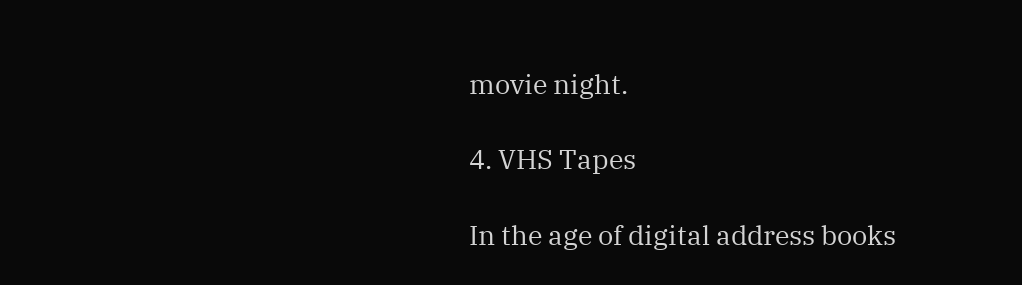movie night.

4. VHS Tapes

In the age of digital address books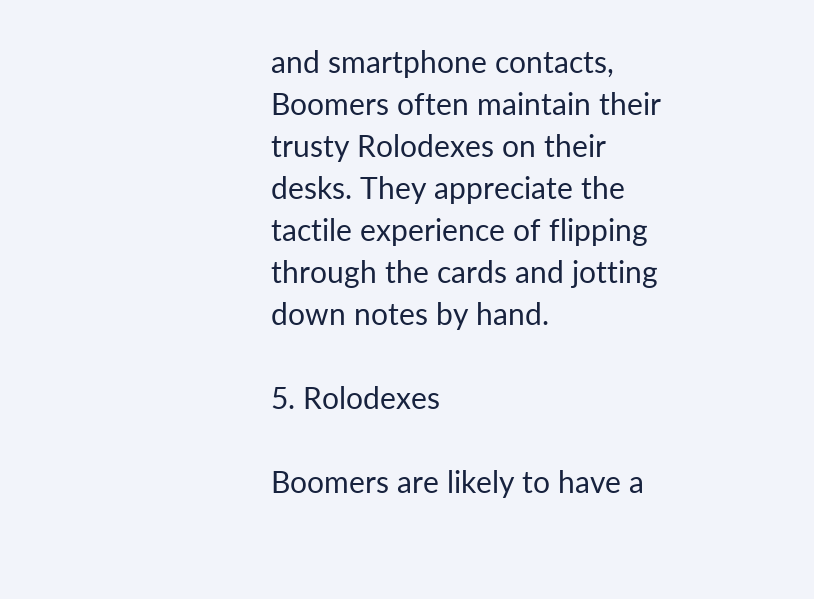and smartphone contacts, Boomers often maintain their trusty Rolodexes on their desks. They appreciate the tactile experience of flipping through the cards and jotting down notes by hand.

5. Rolodexes

Boomers are likely to have a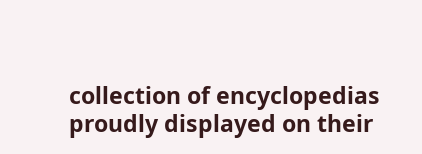collection of encyclopedias proudly displayed on their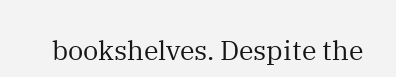bookshelves. Despite the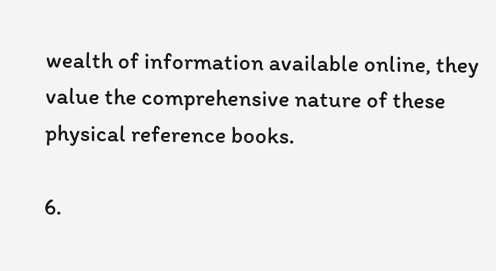wealth of information available online, they value the comprehensive nature of these physical reference books.

6.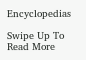Encyclopedias

Swipe Up To Read More